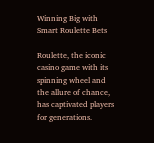Winning Big with Smart Roulette Bets

Roulette, the iconic casino game with its spinning wheel and the allure of chance, has captivated players for generations.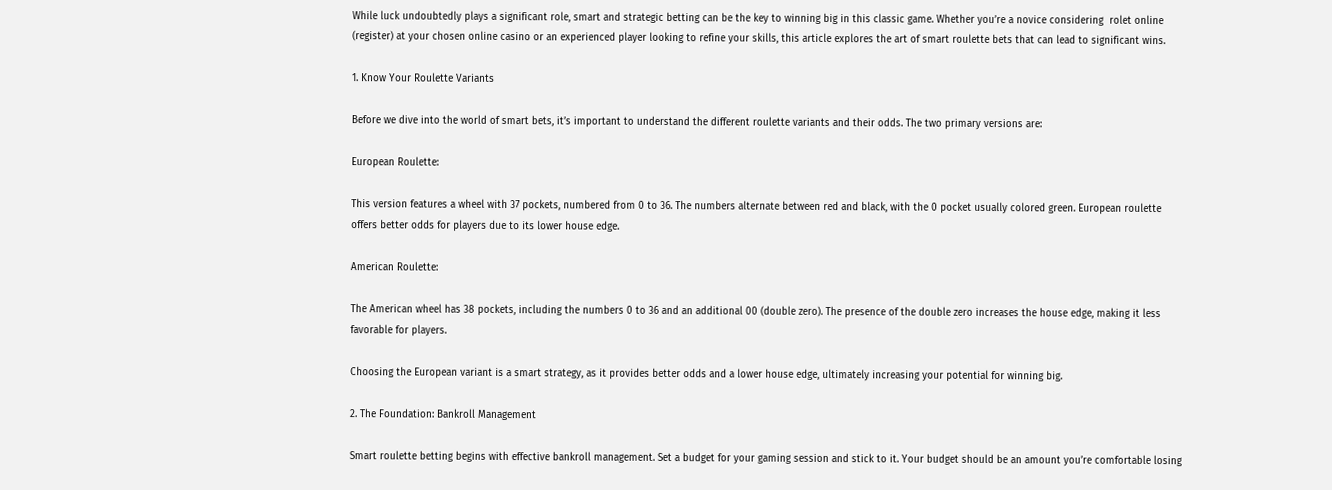While luck undoubtedly plays a significant role, smart and strategic betting can be the key to winning big in this classic game. Whether you’re a novice considering  rolet online (register) at your chosen online casino or an experienced player looking to refine your skills, this article explores the art of smart roulette bets that can lead to significant wins.

1. Know Your Roulette Variants

Before we dive into the world of smart bets, it’s important to understand the different roulette variants and their odds. The two primary versions are:

European Roulette:

This version features a wheel with 37 pockets, numbered from 0 to 36. The numbers alternate between red and black, with the 0 pocket usually colored green. European roulette offers better odds for players due to its lower house edge.

American Roulette:

The American wheel has 38 pockets, including the numbers 0 to 36 and an additional 00 (double zero). The presence of the double zero increases the house edge, making it less favorable for players.

Choosing the European variant is a smart strategy, as it provides better odds and a lower house edge, ultimately increasing your potential for winning big.

2. The Foundation: Bankroll Management

Smart roulette betting begins with effective bankroll management. Set a budget for your gaming session and stick to it. Your budget should be an amount you’re comfortable losing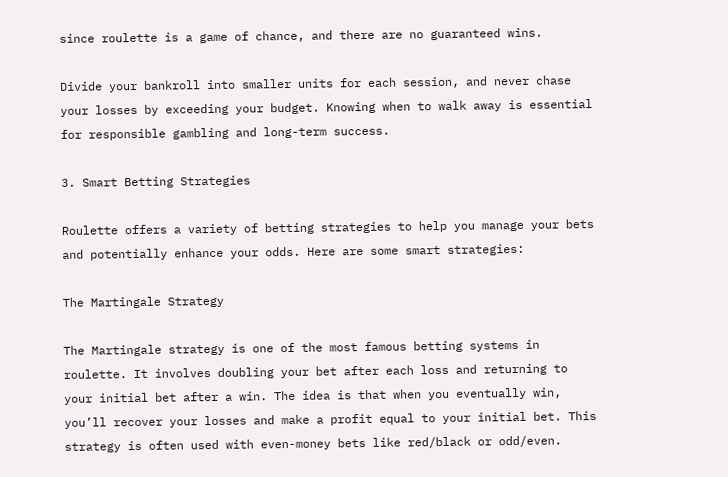since roulette is a game of chance, and there are no guaranteed wins.

Divide your bankroll into smaller units for each session, and never chase your losses by exceeding your budget. Knowing when to walk away is essential for responsible gambling and long-term success.

3. Smart Betting Strategies

Roulette offers a variety of betting strategies to help you manage your bets and potentially enhance your odds. Here are some smart strategies:

The Martingale Strategy

The Martingale strategy is one of the most famous betting systems in roulette. It involves doubling your bet after each loss and returning to your initial bet after a win. The idea is that when you eventually win, you’ll recover your losses and make a profit equal to your initial bet. This strategy is often used with even-money bets like red/black or odd/even.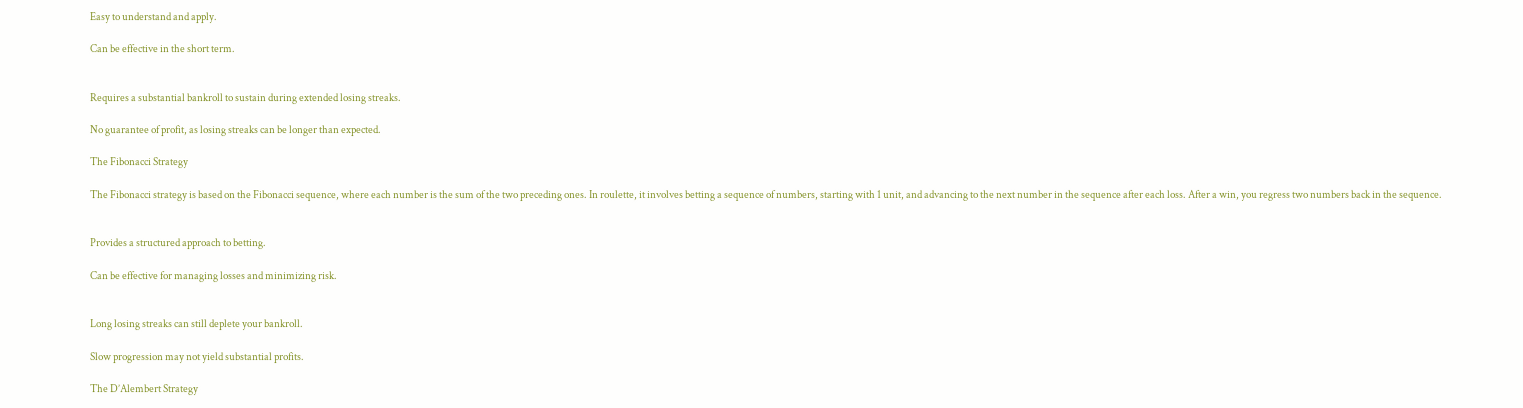Easy to understand and apply.

Can be effective in the short term.


Requires a substantial bankroll to sustain during extended losing streaks.

No guarantee of profit, as losing streaks can be longer than expected.

The Fibonacci Strategy

The Fibonacci strategy is based on the Fibonacci sequence, where each number is the sum of the two preceding ones. In roulette, it involves betting a sequence of numbers, starting with 1 unit, and advancing to the next number in the sequence after each loss. After a win, you regress two numbers back in the sequence.


Provides a structured approach to betting.

Can be effective for managing losses and minimizing risk.


Long losing streaks can still deplete your bankroll.

Slow progression may not yield substantial profits.

The D’Alembert Strategy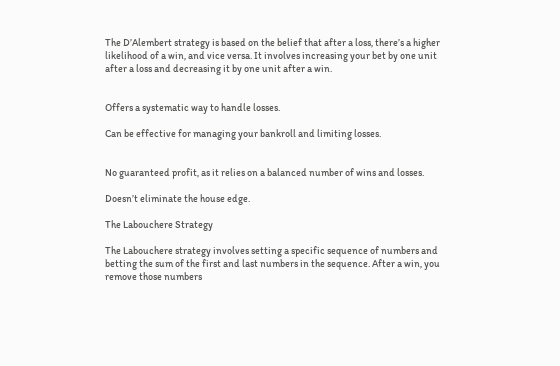The D’Alembert strategy is based on the belief that after a loss, there’s a higher likelihood of a win, and vice versa. It involves increasing your bet by one unit after a loss and decreasing it by one unit after a win.


Offers a systematic way to handle losses.

Can be effective for managing your bankroll and limiting losses.


No guaranteed profit, as it relies on a balanced number of wins and losses.

Doesn’t eliminate the house edge.

The Labouchere Strategy

The Labouchere strategy involves setting a specific sequence of numbers and betting the sum of the first and last numbers in the sequence. After a win, you remove those numbers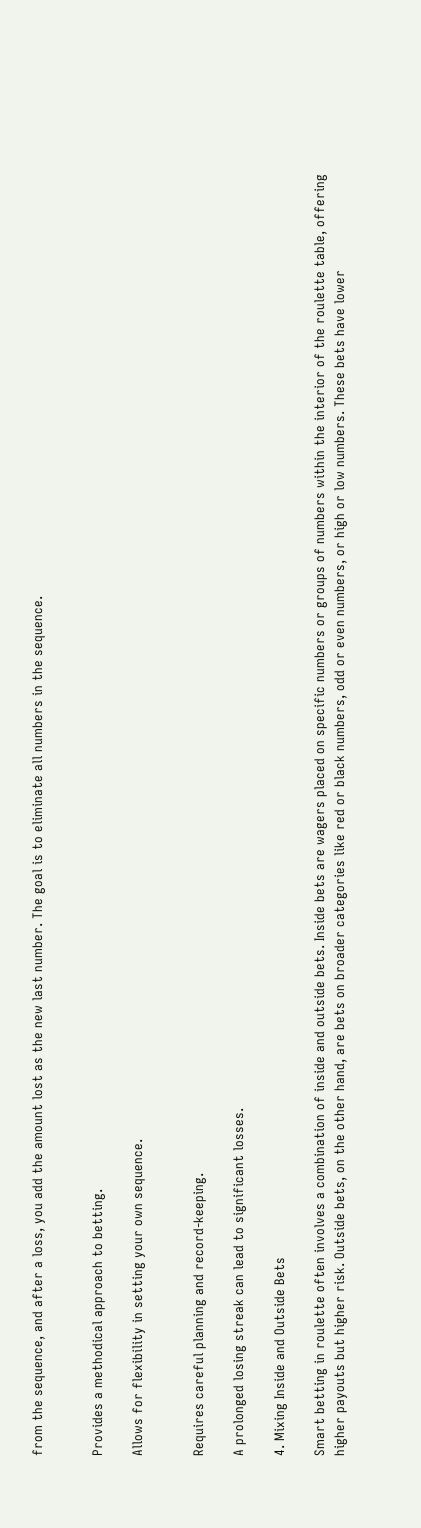from the sequence, and after a loss, you add the amount lost as the new last number. The goal is to eliminate all numbers in the sequence.


Provides a methodical approach to betting.

Allows for flexibility in setting your own sequence.


Requires careful planning and record-keeping.

A prolonged losing streak can lead to significant losses.

4. Mixing Inside and Outside Bets

Smart betting in roulette often involves a combination of inside and outside bets. Inside bets are wagers placed on specific numbers or groups of numbers within the interior of the roulette table, offering higher payouts but higher risk. Outside bets, on the other hand, are bets on broader categories like red or black numbers, odd or even numbers, or high or low numbers. These bets have lower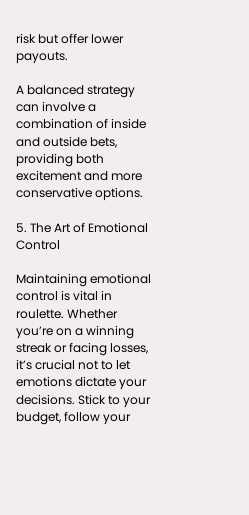risk but offer lower payouts.

A balanced strategy can involve a combination of inside and outside bets, providing both excitement and more conservative options.

5. The Art of Emotional Control

Maintaining emotional control is vital in roulette. Whether you’re on a winning streak or facing losses, it’s crucial not to let emotions dictate your decisions. Stick to your budget, follow your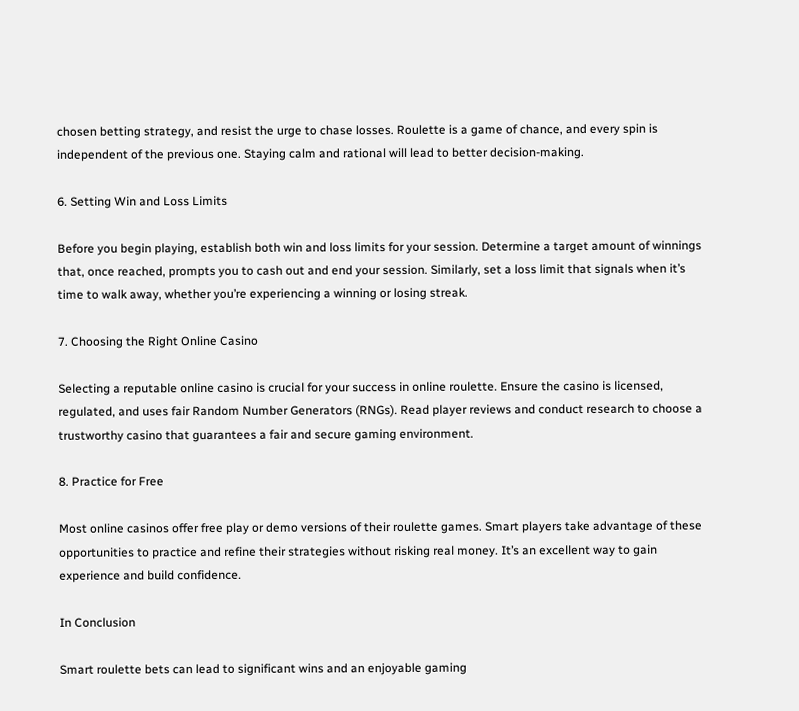chosen betting strategy, and resist the urge to chase losses. Roulette is a game of chance, and every spin is independent of the previous one. Staying calm and rational will lead to better decision-making.

6. Setting Win and Loss Limits

Before you begin playing, establish both win and loss limits for your session. Determine a target amount of winnings that, once reached, prompts you to cash out and end your session. Similarly, set a loss limit that signals when it’s time to walk away, whether you’re experiencing a winning or losing streak.

7. Choosing the Right Online Casino

Selecting a reputable online casino is crucial for your success in online roulette. Ensure the casino is licensed, regulated, and uses fair Random Number Generators (RNGs). Read player reviews and conduct research to choose a trustworthy casino that guarantees a fair and secure gaming environment.

8. Practice for Free

Most online casinos offer free play or demo versions of their roulette games. Smart players take advantage of these opportunities to practice and refine their strategies without risking real money. It’s an excellent way to gain experience and build confidence.

In Conclusion

Smart roulette bets can lead to significant wins and an enjoyable gaming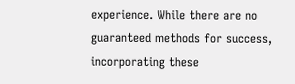experience. While there are no guaranteed methods for success, incorporating these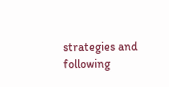strategies and following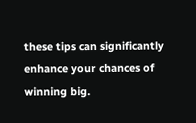these tips can significantly enhance your chances of winning big.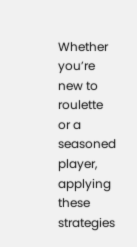Whether you’re new to roulette or a seasoned player, applying these strategies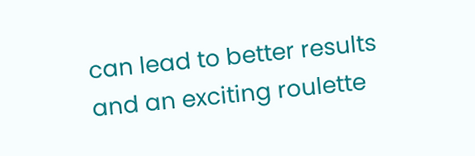can lead to better results and an exciting roulette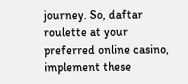journey. So, daftar roulette at your preferred online casino, implement these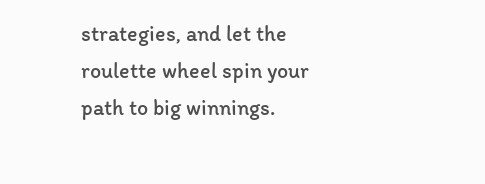strategies, and let the roulette wheel spin your path to big winnings.